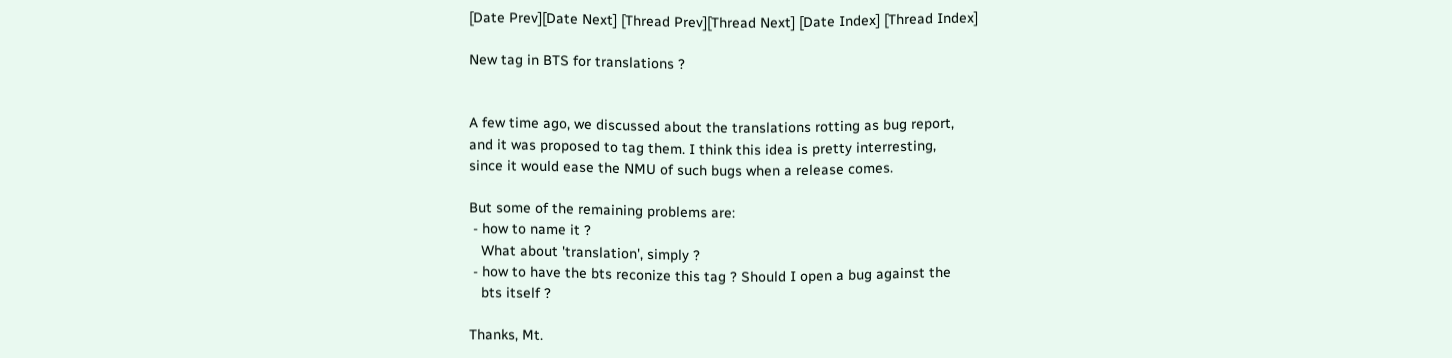[Date Prev][Date Next] [Thread Prev][Thread Next] [Date Index] [Thread Index]

New tag in BTS for translations ?


A few time ago, we discussed about the translations rotting as bug report,
and it was proposed to tag them. I think this idea is pretty interresting,
since it would ease the NMU of such bugs when a release comes.

But some of the remaining problems are:
 - how to name it ?
   What about 'translation', simply ?
 - how to have the bts reconize this tag ? Should I open a bug against the
   bts itself ?

Thanks, Mt.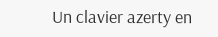Un clavier azerty en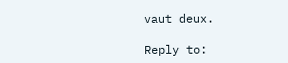vaut deux.

Reply to: